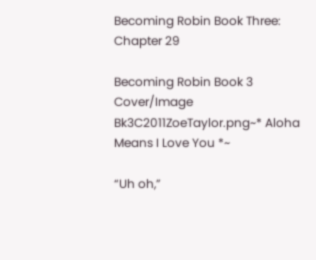Becoming Robin Book Three: Chapter 29

Becoming Robin Book 3 Cover/Image
Bk3C2011ZoeTaylor.png~* Aloha Means I Love You *~

“Uh oh,”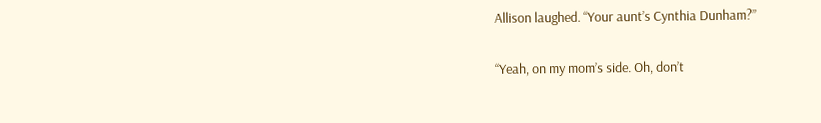Allison laughed. “Your aunt’s Cynthia Dunham?”

“Yeah, on my mom’s side. Oh, don’t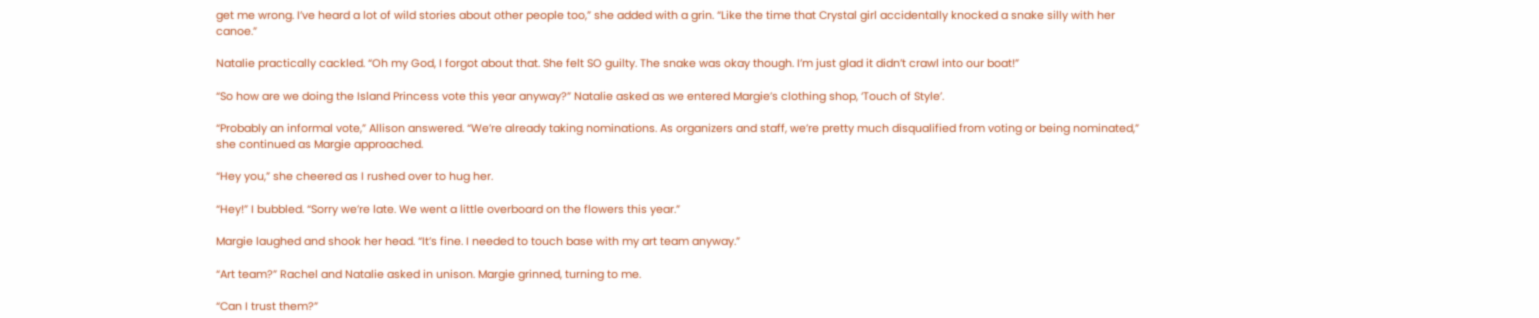get me wrong. I’ve heard a lot of wild stories about other people too,” she added with a grin. “Like the time that Crystal girl accidentally knocked a snake silly with her canoe.”

Natalie practically cackled. “Oh my God, I forgot about that. She felt SO guilty. The snake was okay though. I’m just glad it didn’t crawl into our boat!”

“So how are we doing the Island Princess vote this year anyway?” Natalie asked as we entered Margie’s clothing shop, ‘Touch of Style’.

“Probably an informal vote,” Allison answered. “We’re already taking nominations. As organizers and staff, we’re pretty much disqualified from voting or being nominated,” she continued as Margie approached.

“Hey you,” she cheered as I rushed over to hug her.

“Hey!” I bubbled. “Sorry we’re late. We went a little overboard on the flowers this year.”

Margie laughed and shook her head. “It’s fine. I needed to touch base with my art team anyway.”

“Art team?” Rachel and Natalie asked in unison. Margie grinned, turning to me.

“Can I trust them?”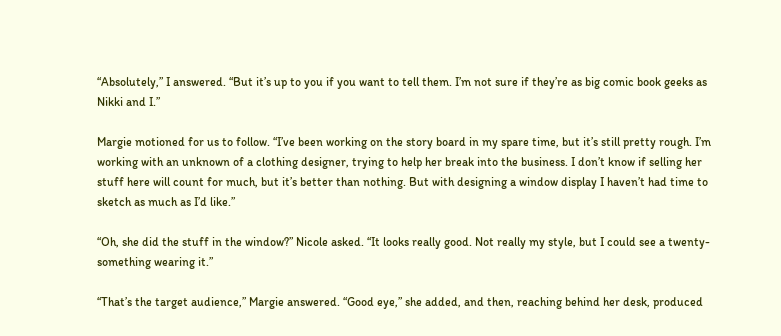“Absolutely,” I answered. “But it’s up to you if you want to tell them. I’m not sure if they’re as big comic book geeks as Nikki and I.”

Margie motioned for us to follow. “I’ve been working on the story board in my spare time, but it’s still pretty rough. I’m working with an unknown of a clothing designer, trying to help her break into the business. I don’t know if selling her stuff here will count for much, but it’s better than nothing. But with designing a window display I haven’t had time to sketch as much as I’d like.”

“Oh, she did the stuff in the window?” Nicole asked. “It looks really good. Not really my style, but I could see a twenty-something wearing it.”

“That’s the target audience,” Margie answered. “Good eye,” she added, and then, reaching behind her desk, produced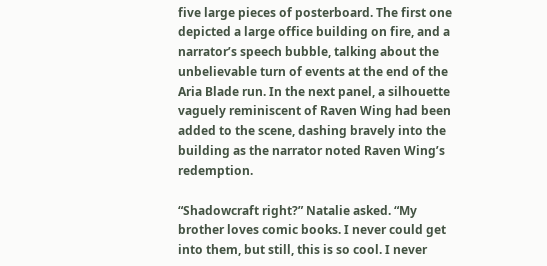five large pieces of posterboard. The first one depicted a large office building on fire, and a narrator’s speech bubble, talking about the unbelievable turn of events at the end of the Aria Blade run. In the next panel, a silhouette vaguely reminiscent of Raven Wing had been added to the scene, dashing bravely into the building as the narrator noted Raven Wing’s redemption.

“Shadowcraft right?” Natalie asked. “My brother loves comic books. I never could get into them, but still, this is so cool. I never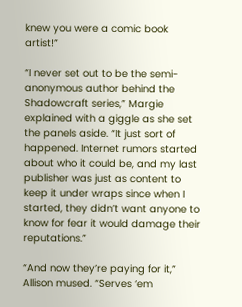knew you were a comic book artist!”

“I never set out to be the semi-anonymous author behind the Shadowcraft series,” Margie explained with a giggle as she set the panels aside. “It just sort of happened. Internet rumors started about who it could be, and my last publisher was just as content to keep it under wraps since when I started, they didn’t want anyone to know for fear it would damage their reputations.”

“And now they’re paying for it,” Allison mused. “Serves ‘em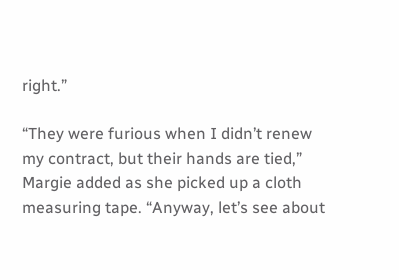right.”

“They were furious when I didn’t renew my contract, but their hands are tied,” Margie added as she picked up a cloth measuring tape. “Anyway, let’s see about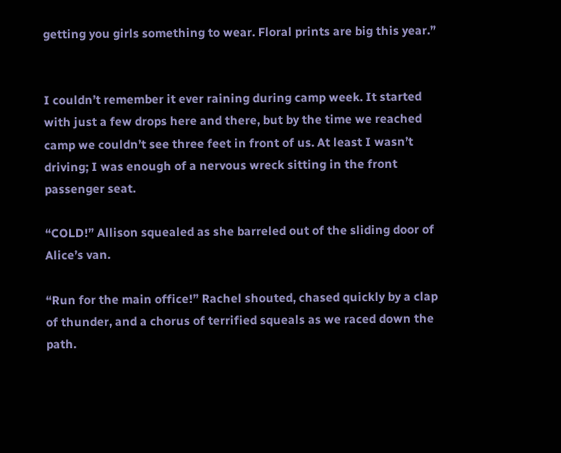getting you girls something to wear. Floral prints are big this year.”


I couldn’t remember it ever raining during camp week. It started with just a few drops here and there, but by the time we reached camp we couldn’t see three feet in front of us. At least I wasn’t driving; I was enough of a nervous wreck sitting in the front passenger seat.

“COLD!” Allison squealed as she barreled out of the sliding door of Alice’s van.

“Run for the main office!” Rachel shouted, chased quickly by a clap of thunder, and a chorus of terrified squeals as we raced down the path.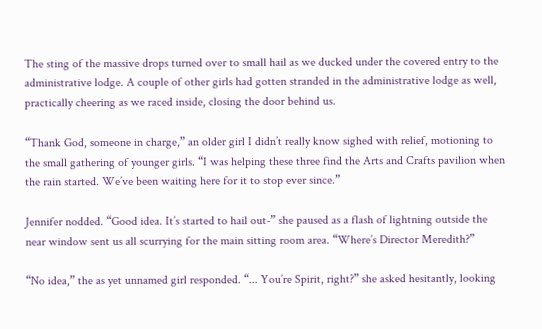The sting of the massive drops turned over to small hail as we ducked under the covered entry to the administrative lodge. A couple of other girls had gotten stranded in the administrative lodge as well, practically cheering as we raced inside, closing the door behind us.

“Thank God, someone in charge,” an older girl I didn’t really know sighed with relief, motioning to the small gathering of younger girls. “I was helping these three find the Arts and Crafts pavilion when the rain started. We’ve been waiting here for it to stop ever since.”

Jennifer nodded. “Good idea. It’s started to hail out-” she paused as a flash of lightning outside the near window sent us all scurrying for the main sitting room area. “Where’s Director Meredith?”

“No idea,” the as yet unnamed girl responded. “... You’re Spirit, right?” she asked hesitantly, looking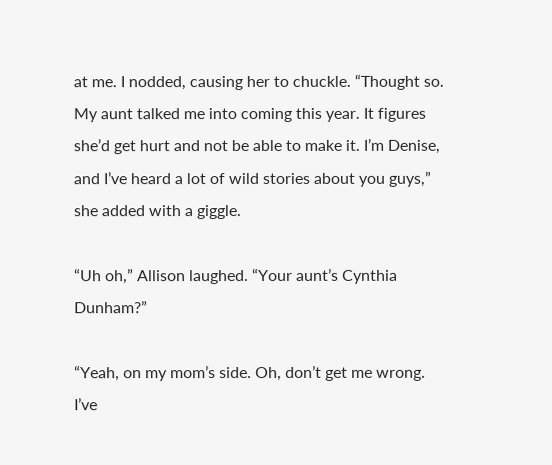at me. I nodded, causing her to chuckle. “Thought so. My aunt talked me into coming this year. It figures she’d get hurt and not be able to make it. I’m Denise, and I’ve heard a lot of wild stories about you guys,” she added with a giggle.

“Uh oh,” Allison laughed. “Your aunt’s Cynthia Dunham?”

“Yeah, on my mom’s side. Oh, don’t get me wrong. I’ve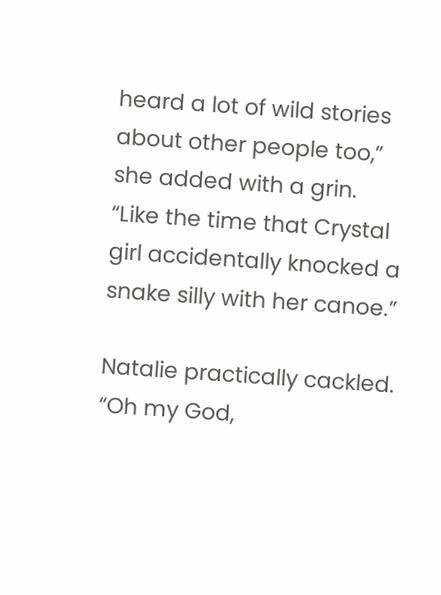heard a lot of wild stories about other people too,” she added with a grin. “Like the time that Crystal girl accidentally knocked a snake silly with her canoe.”

Natalie practically cackled. “Oh my God,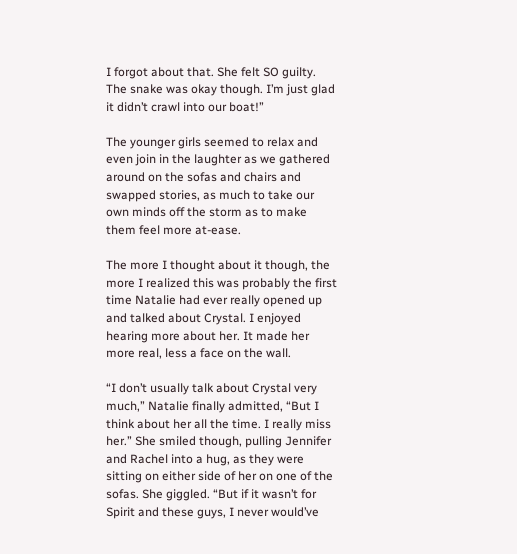I forgot about that. She felt SO guilty. The snake was okay though. I’m just glad it didn’t crawl into our boat!”

The younger girls seemed to relax and even join in the laughter as we gathered around on the sofas and chairs and swapped stories, as much to take our own minds off the storm as to make them feel more at-ease.

The more I thought about it though, the more I realized this was probably the first time Natalie had ever really opened up and talked about Crystal. I enjoyed hearing more about her. It made her more real, less a face on the wall.

“I don’t usually talk about Crystal very much,” Natalie finally admitted, “But I think about her all the time. I really miss her.” She smiled though, pulling Jennifer and Rachel into a hug, as they were sitting on either side of her on one of the sofas. She giggled. “But if it wasn’t for Spirit and these guys, I never would’ve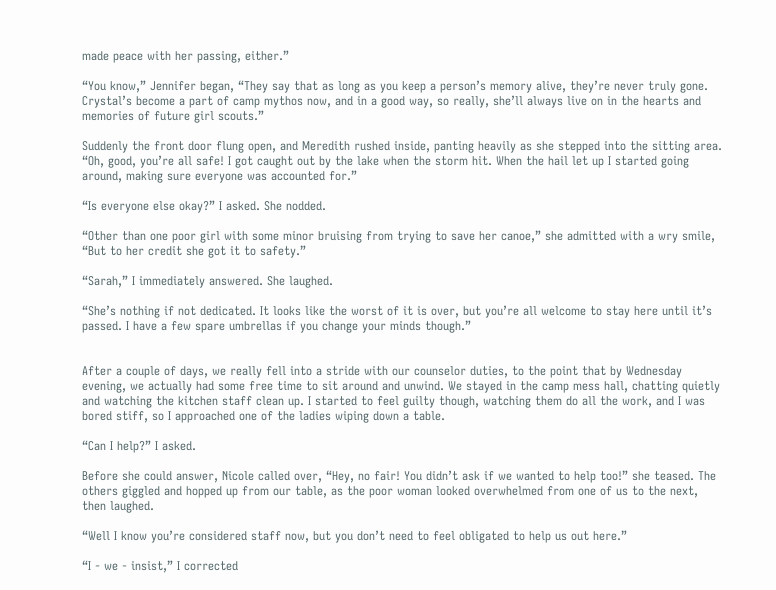made peace with her passing, either.”

“You know,” Jennifer began, “They say that as long as you keep a person’s memory alive, they’re never truly gone. Crystal’s become a part of camp mythos now, and in a good way, so really, she’ll always live on in the hearts and memories of future girl scouts.”

Suddenly the front door flung open, and Meredith rushed inside, panting heavily as she stepped into the sitting area. “Oh, good, you’re all safe! I got caught out by the lake when the storm hit. When the hail let up I started going around, making sure everyone was accounted for.”

“Is everyone else okay?” I asked. She nodded.

“Other than one poor girl with some minor bruising from trying to save her canoe,” she admitted with a wry smile, “But to her credit she got it to safety.”

“Sarah,” I immediately answered. She laughed.

“She’s nothing if not dedicated. It looks like the worst of it is over, but you’re all welcome to stay here until it’s passed. I have a few spare umbrellas if you change your minds though.”


After a couple of days, we really fell into a stride with our counselor duties, to the point that by Wednesday evening, we actually had some free time to sit around and unwind. We stayed in the camp mess hall, chatting quietly and watching the kitchen staff clean up. I started to feel guilty though, watching them do all the work, and I was bored stiff, so I approached one of the ladies wiping down a table.

“Can I help?” I asked.

Before she could answer, Nicole called over, “Hey, no fair! You didn’t ask if we wanted to help too!” she teased. The others giggled and hopped up from our table, as the poor woman looked overwhelmed from one of us to the next, then laughed.

“Well I know you’re considered staff now, but you don’t need to feel obligated to help us out here.”

“I - we - insist,” I corrected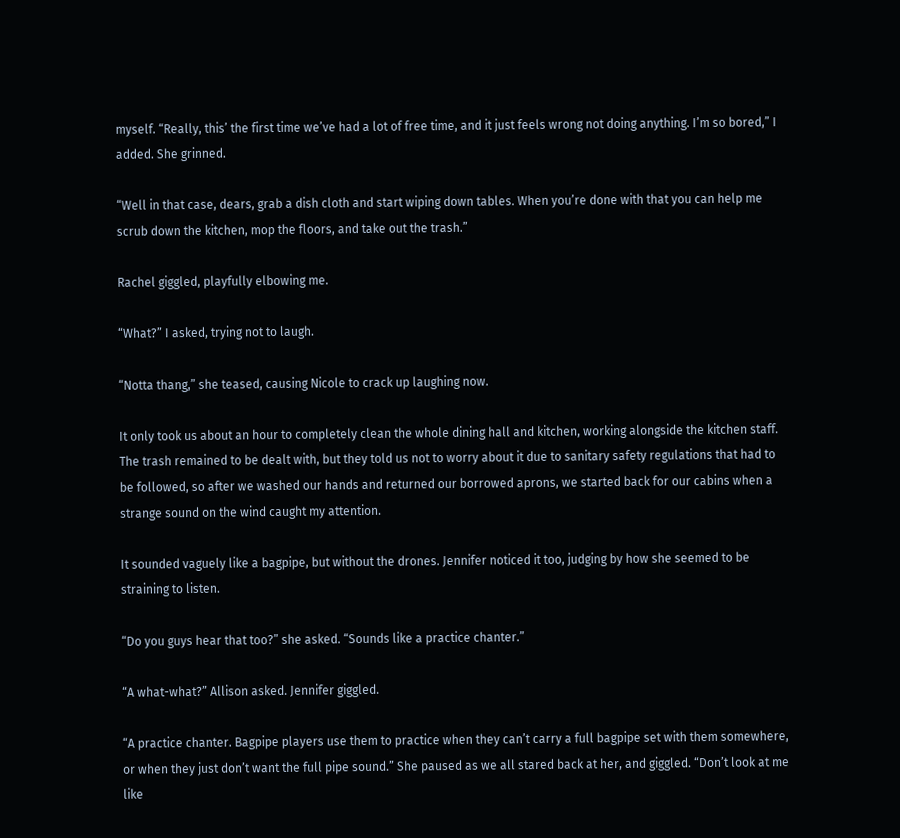myself. “Really, this’ the first time we’ve had a lot of free time, and it just feels wrong not doing anything. I’m so bored,” I added. She grinned.

“Well in that case, dears, grab a dish cloth and start wiping down tables. When you’re done with that you can help me scrub down the kitchen, mop the floors, and take out the trash.”

Rachel giggled, playfully elbowing me.

“What?” I asked, trying not to laugh.

“Notta thang,” she teased, causing Nicole to crack up laughing now.

It only took us about an hour to completely clean the whole dining hall and kitchen, working alongside the kitchen staff. The trash remained to be dealt with, but they told us not to worry about it due to sanitary safety regulations that had to be followed, so after we washed our hands and returned our borrowed aprons, we started back for our cabins when a strange sound on the wind caught my attention.

It sounded vaguely like a bagpipe, but without the drones. Jennifer noticed it too, judging by how she seemed to be straining to listen.

“Do you guys hear that too?” she asked. “Sounds like a practice chanter.”

“A what-what?” Allison asked. Jennifer giggled.

“A practice chanter. Bagpipe players use them to practice when they can’t carry a full bagpipe set with them somewhere, or when they just don’t want the full pipe sound.” She paused as we all stared back at her, and giggled. “Don’t look at me like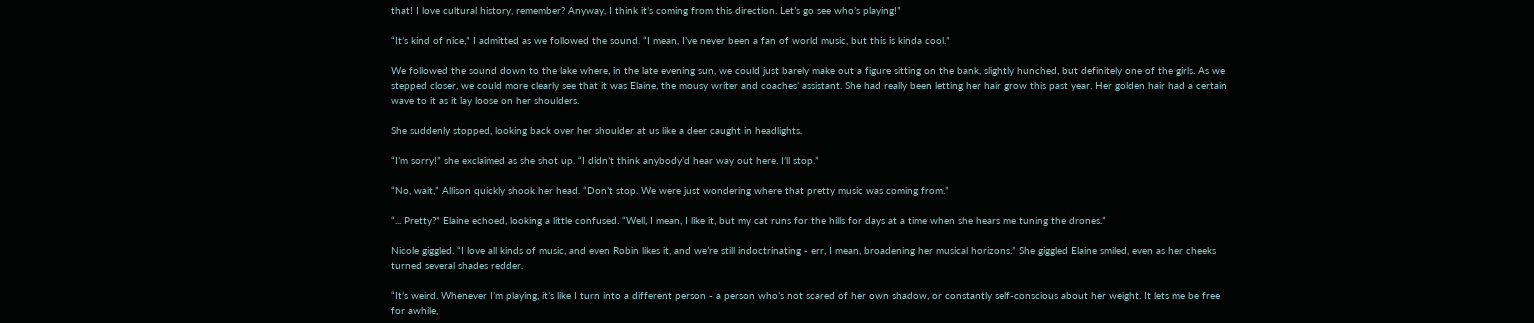that! I love cultural history, remember? Anyway, I think it’s coming from this direction. Let’s go see who’s playing!”

“It’s kind of nice,” I admitted as we followed the sound. “I mean, I’ve never been a fan of world music, but this is kinda cool.”

We followed the sound down to the lake where, in the late evening sun, we could just barely make out a figure sitting on the bank, slightly hunched, but definitely one of the girls. As we stepped closer, we could more clearly see that it was Elaine, the mousy writer and coaches’ assistant. She had really been letting her hair grow this past year. Her golden hair had a certain wave to it as it lay loose on her shoulders.

She suddenly stopped, looking back over her shoulder at us like a deer caught in headlights.

“I’m sorry!” she exclaimed as she shot up. “I didn’t think anybody’d hear way out here. I’ll stop.”

“No, wait,” Allison quickly shook her head. “Don’t stop. We were just wondering where that pretty music was coming from.”

“... Pretty?” Elaine echoed, looking a little confused. “Well, I mean, I like it, but my cat runs for the hills for days at a time when she hears me tuning the drones.”

Nicole giggled. “I love all kinds of music, and even Robin likes it, and we’re still indoctrinating - err, I mean, broadening her musical horizons.” She giggled Elaine smiled, even as her cheeks turned several shades redder.

“It’s weird. Whenever I’m playing, it’s like I turn into a different person - a person who’s not scared of her own shadow, or constantly self-conscious about her weight. It lets me be free for awhile,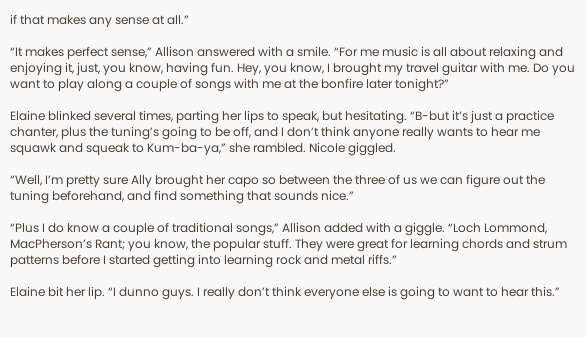if that makes any sense at all.”

“It makes perfect sense,” Allison answered with a smile. “For me music is all about relaxing and enjoying it, just, you know, having fun. Hey, you know, I brought my travel guitar with me. Do you want to play along a couple of songs with me at the bonfire later tonight?”

Elaine blinked several times, parting her lips to speak, but hesitating. “B-but it’s just a practice chanter, plus the tuning’s going to be off, and I don’t think anyone really wants to hear me squawk and squeak to Kum-ba-ya,” she rambled. Nicole giggled.

“Well, I’m pretty sure Ally brought her capo so between the three of us we can figure out the tuning beforehand, and find something that sounds nice.”

“Plus I do know a couple of traditional songs,” Allison added with a giggle. “Loch Lommond, MacPherson’s Rant; you know, the popular stuff. They were great for learning chords and strum patterns before I started getting into learning rock and metal riffs.”

Elaine bit her lip. “I dunno guys. I really don’t think everyone else is going to want to hear this.”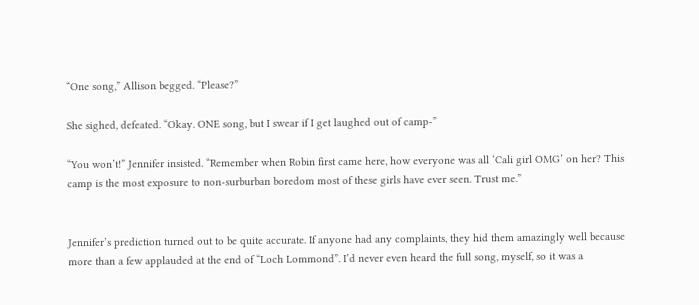“One song,” Allison begged. “Please?”

She sighed, defeated. “Okay. ONE song, but I swear if I get laughed out of camp-”

“You won’t!” Jennifer insisted. “Remember when Robin first came here, how everyone was all ‘Cali girl OMG’ on her? This camp is the most exposure to non-surburban boredom most of these girls have ever seen. Trust me.”


Jennifer’s prediction turned out to be quite accurate. If anyone had any complaints, they hid them amazingly well because more than a few applauded at the end of “Loch Lommond”. I’d never even heard the full song, myself, so it was a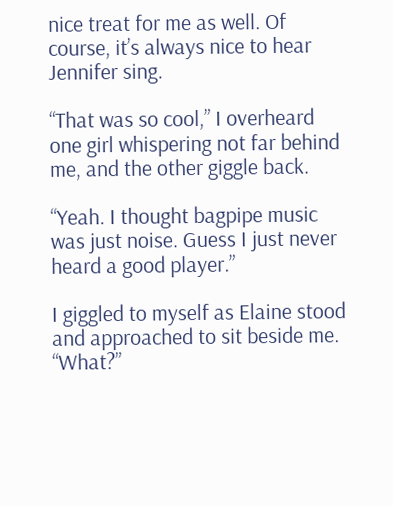nice treat for me as well. Of course, it’s always nice to hear Jennifer sing.

“That was so cool,” I overheard one girl whispering not far behind me, and the other giggle back.

“Yeah. I thought bagpipe music was just noise. Guess I just never heard a good player.”

I giggled to myself as Elaine stood and approached to sit beside me. “What?”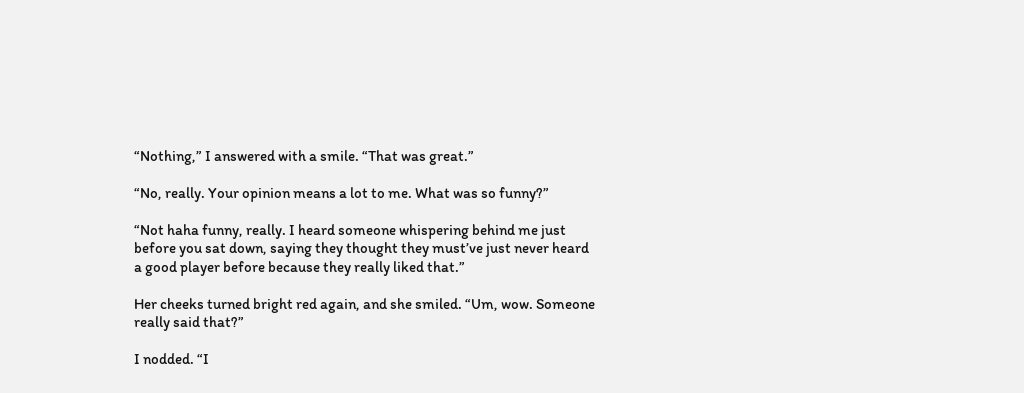“Nothing,” I answered with a smile. “That was great.”

“No, really. Your opinion means a lot to me. What was so funny?”

“Not haha funny, really. I heard someone whispering behind me just before you sat down, saying they thought they must’ve just never heard a good player before because they really liked that.”

Her cheeks turned bright red again, and she smiled. “Um, wow. Someone really said that?”

I nodded. “I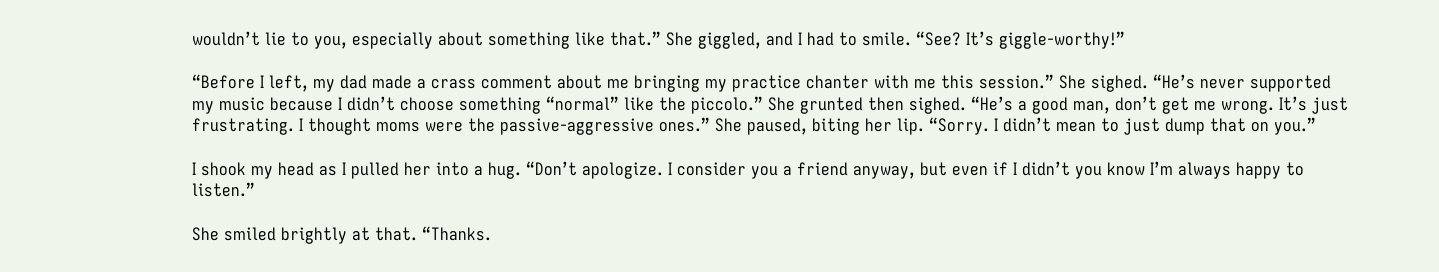wouldn’t lie to you, especially about something like that.” She giggled, and I had to smile. “See? It’s giggle-worthy!”

“Before I left, my dad made a crass comment about me bringing my practice chanter with me this session.” She sighed. “He’s never supported my music because I didn’t choose something “normal” like the piccolo.” She grunted then sighed. “He’s a good man, don’t get me wrong. It’s just frustrating. I thought moms were the passive-aggressive ones.” She paused, biting her lip. “Sorry. I didn’t mean to just dump that on you.”

I shook my head as I pulled her into a hug. “Don’t apologize. I consider you a friend anyway, but even if I didn’t you know I’m always happy to listen.”

She smiled brightly at that. “Thanks.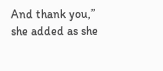And thank you,” she added as she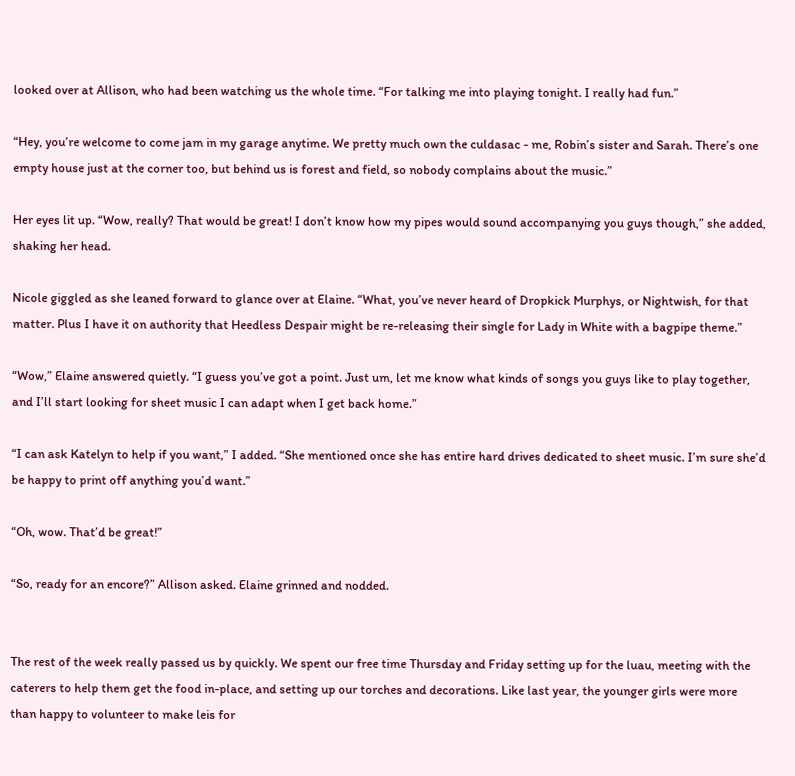looked over at Allison, who had been watching us the whole time. “For talking me into playing tonight. I really had fun.”

“Hey, you’re welcome to come jam in my garage anytime. We pretty much own the culdasac - me, Robin’s sister and Sarah. There’s one empty house just at the corner too, but behind us is forest and field, so nobody complains about the music.”

Her eyes lit up. “Wow, really? That would be great! I don’t know how my pipes would sound accompanying you guys though,” she added, shaking her head.

Nicole giggled as she leaned forward to glance over at Elaine. “What, you’ve never heard of Dropkick Murphys, or Nightwish, for that matter. Plus I have it on authority that Heedless Despair might be re-releasing their single for Lady in White with a bagpipe theme.”

“Wow,” Elaine answered quietly. “I guess you’ve got a point. Just um, let me know what kinds of songs you guys like to play together, and I’ll start looking for sheet music I can adapt when I get back home.”

“I can ask Katelyn to help if you want,” I added. “She mentioned once she has entire hard drives dedicated to sheet music. I’m sure she’d be happy to print off anything you’d want.”

“Oh, wow. That’d be great!”

“So, ready for an encore?” Allison asked. Elaine grinned and nodded.


The rest of the week really passed us by quickly. We spent our free time Thursday and Friday setting up for the luau, meeting with the caterers to help them get the food in-place, and setting up our torches and decorations. Like last year, the younger girls were more than happy to volunteer to make leis for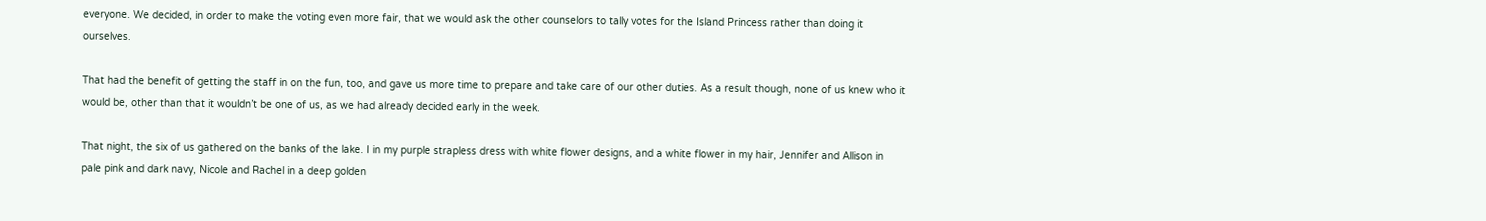everyone. We decided, in order to make the voting even more fair, that we would ask the other counselors to tally votes for the Island Princess rather than doing it ourselves.

That had the benefit of getting the staff in on the fun, too, and gave us more time to prepare and take care of our other duties. As a result though, none of us knew who it would be, other than that it wouldn’t be one of us, as we had already decided early in the week.

That night, the six of us gathered on the banks of the lake. I in my purple strapless dress with white flower designs, and a white flower in my hair, Jennifer and Allison in pale pink and dark navy, Nicole and Rachel in a deep golden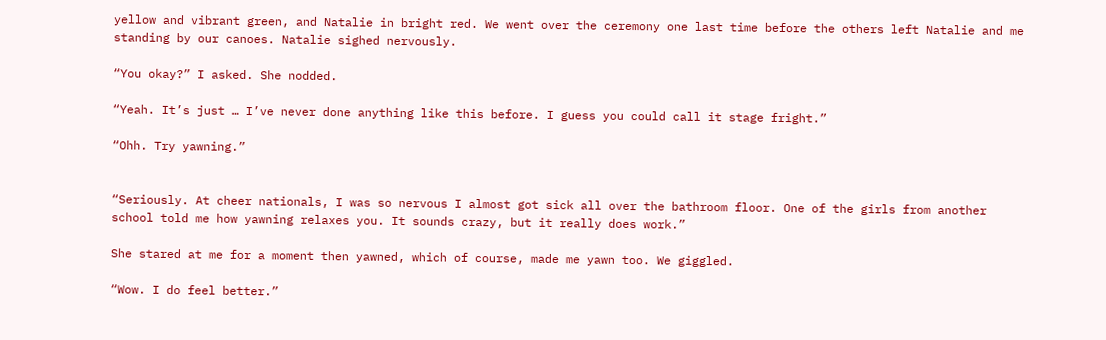yellow and vibrant green, and Natalie in bright red. We went over the ceremony one last time before the others left Natalie and me standing by our canoes. Natalie sighed nervously.

“You okay?” I asked. She nodded.

“Yeah. It’s just … I’ve never done anything like this before. I guess you could call it stage fright.”

“Ohh. Try yawning.”


“Seriously. At cheer nationals, I was so nervous I almost got sick all over the bathroom floor. One of the girls from another school told me how yawning relaxes you. It sounds crazy, but it really does work.”

She stared at me for a moment then yawned, which of course, made me yawn too. We giggled.

“Wow. I do feel better.”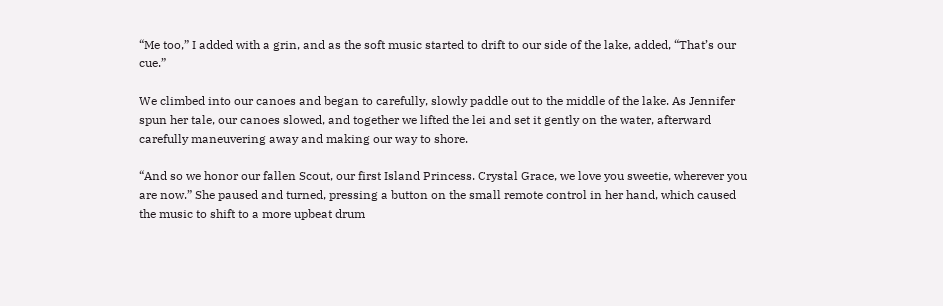“Me too,” I added with a grin, and as the soft music started to drift to our side of the lake, added, “That’s our cue.”

We climbed into our canoes and began to carefully, slowly paddle out to the middle of the lake. As Jennifer spun her tale, our canoes slowed, and together we lifted the lei and set it gently on the water, afterward carefully maneuvering away and making our way to shore.

“And so we honor our fallen Scout, our first Island Princess. Crystal Grace, we love you sweetie, wherever you are now.” She paused and turned, pressing a button on the small remote control in her hand, which caused the music to shift to a more upbeat drum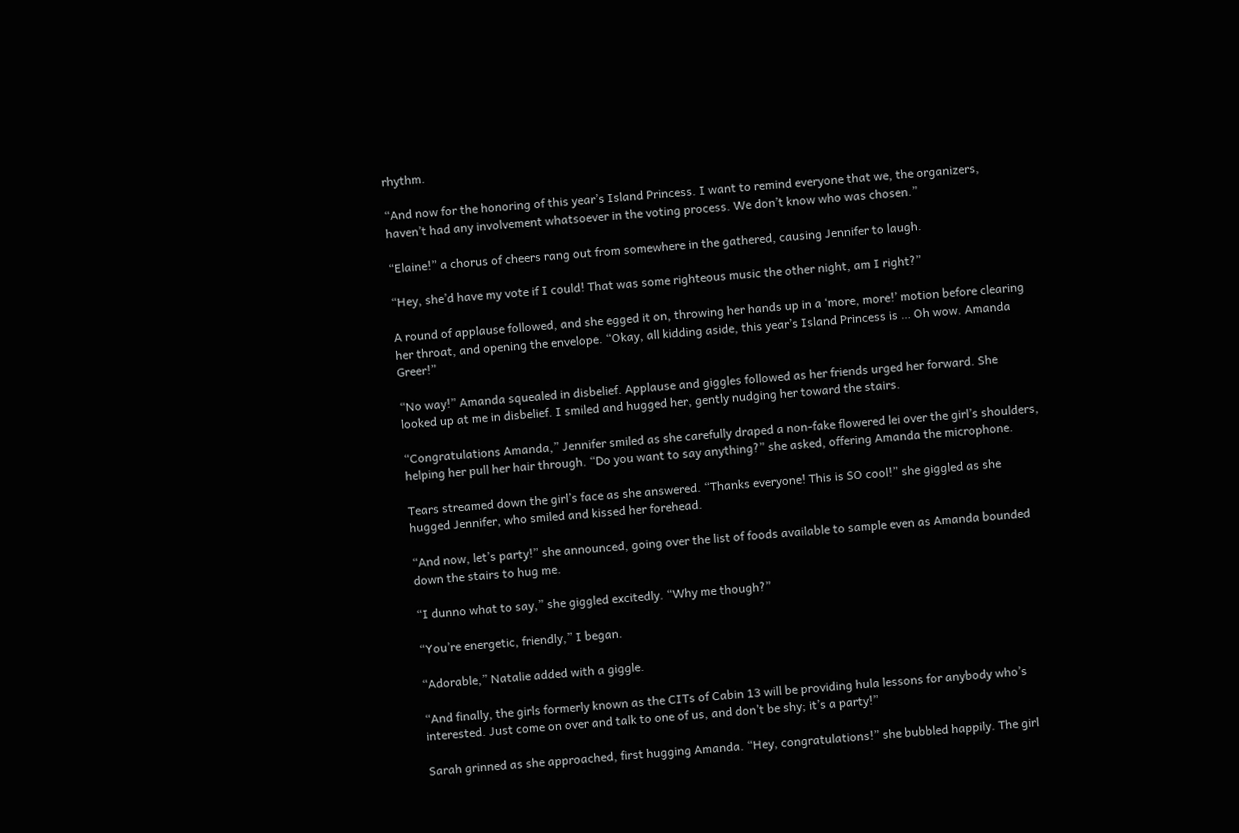rhythm.

“And now for the honoring of this year’s Island Princess. I want to remind everyone that we, the organizers, haven’t had any involvement whatsoever in the voting process. We don’t know who was chosen.”

“Elaine!” a chorus of cheers rang out from somewhere in the gathered, causing Jennifer to laugh.

“Hey, she’d have my vote if I could! That was some righteous music the other night, am I right?”

A round of applause followed, and she egged it on, throwing her hands up in a ‘more, more!’ motion before clearing her throat, and opening the envelope. “Okay, all kidding aside, this year’s Island Princess is … Oh wow. Amanda Greer!”

“No way!” Amanda squealed in disbelief. Applause and giggles followed as her friends urged her forward. She looked up at me in disbelief. I smiled and hugged her, gently nudging her toward the stairs.

“Congratulations Amanda,” Jennifer smiled as she carefully draped a non-fake flowered lei over the girl’s shoulders, helping her pull her hair through. “Do you want to say anything?” she asked, offering Amanda the microphone.

Tears streamed down the girl’s face as she answered. “Thanks everyone! This is SO cool!” she giggled as she hugged Jennifer, who smiled and kissed her forehead.

“And now, let’s party!” she announced, going over the list of foods available to sample even as Amanda bounded down the stairs to hug me.

“I dunno what to say,” she giggled excitedly. “Why me though?”

“You’re energetic, friendly,” I began.

“Adorable,” Natalie added with a giggle.

“And finally, the girls formerly known as the CITs of Cabin 13 will be providing hula lessons for anybody who’s interested. Just come on over and talk to one of us, and don’t be shy; it’s a party!”

Sarah grinned as she approached, first hugging Amanda. “Hey, congratulations!” she bubbled happily. The girl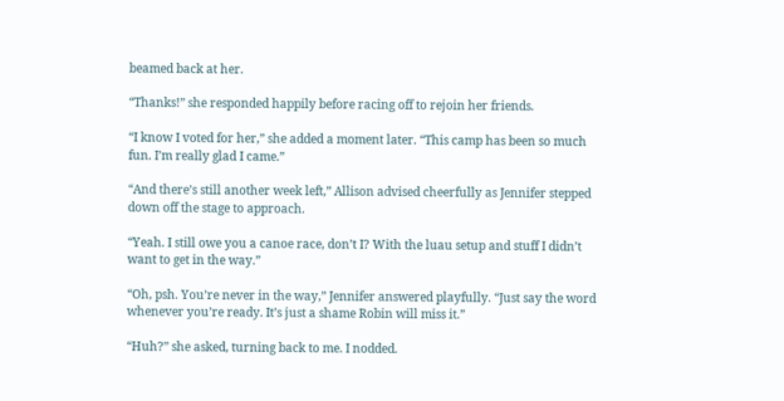beamed back at her.

“Thanks!” she responded happily before racing off to rejoin her friends.

“I know I voted for her,” she added a moment later. “This camp has been so much fun. I’m really glad I came.”

“And there’s still another week left,” Allison advised cheerfully as Jennifer stepped down off the stage to approach.

“Yeah. I still owe you a canoe race, don’t I? With the luau setup and stuff I didn’t want to get in the way.”

“Oh, psh. You’re never in the way,” Jennifer answered playfully. “Just say the word whenever you’re ready. It’s just a shame Robin will miss it.”

“Huh?” she asked, turning back to me. I nodded.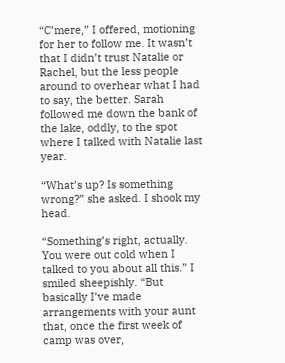“C’mere,” I offered, motioning for her to follow me. It wasn’t that I didn’t trust Natalie or Rachel, but the less people around to overhear what I had to say, the better. Sarah followed me down the bank of the lake, oddly, to the spot where I talked with Natalie last year.

“What’s up? Is something wrong?” she asked. I shook my head.

“Something’s right, actually. You were out cold when I talked to you about all this.” I smiled sheepishly. “But basically I’ve made arrangements with your aunt that, once the first week of camp was over,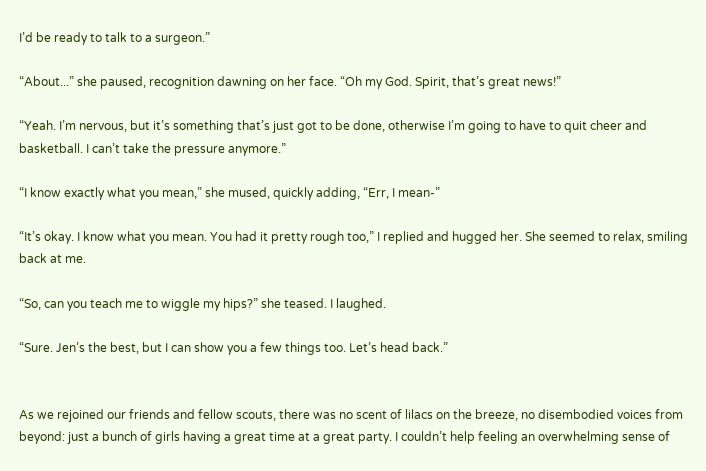I’d be ready to talk to a surgeon.”

“About...” she paused, recognition dawning on her face. “Oh my God. Spirit, that’s great news!”

“Yeah. I’m nervous, but it’s something that’s just got to be done, otherwise I’m going to have to quit cheer and basketball. I can’t take the pressure anymore.”

“I know exactly what you mean,” she mused, quickly adding, “Err, I mean-”

“It’s okay. I know what you mean. You had it pretty rough too,” I replied and hugged her. She seemed to relax, smiling back at me.

“So, can you teach me to wiggle my hips?” she teased. I laughed.

“Sure. Jen’s the best, but I can show you a few things too. Let’s head back.”


As we rejoined our friends and fellow scouts, there was no scent of lilacs on the breeze, no disembodied voices from beyond: just a bunch of girls having a great time at a great party. I couldn’t help feeling an overwhelming sense of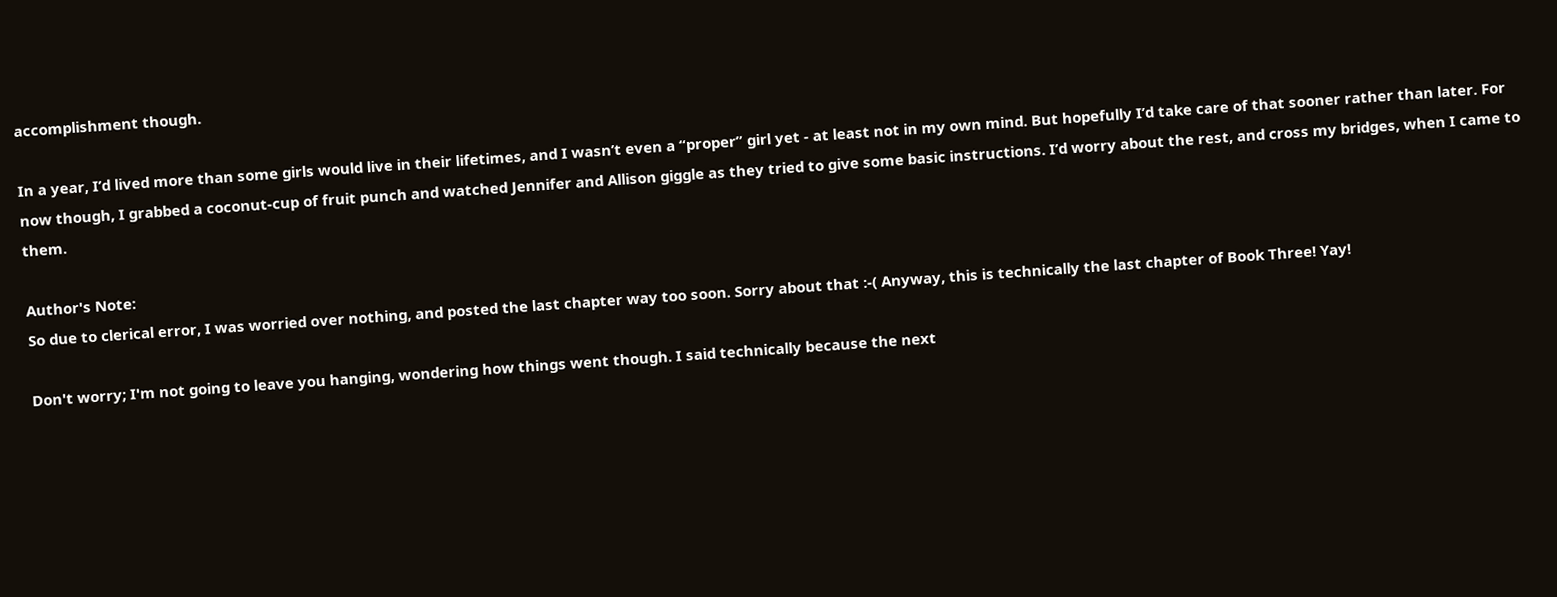accomplishment though.

In a year, I’d lived more than some girls would live in their lifetimes, and I wasn’t even a “proper” girl yet - at least not in my own mind. But hopefully I’d take care of that sooner rather than later. For now though, I grabbed a coconut-cup of fruit punch and watched Jennifer and Allison giggle as they tried to give some basic instructions. I’d worry about the rest, and cross my bridges, when I came to them.

Author's Note:
So due to clerical error, I was worried over nothing, and posted the last chapter way too soon. Sorry about that :-( Anyway, this is technically the last chapter of Book Three! Yay!

Don't worry; I'm not going to leave you hanging, wondering how things went though. I said technically because the next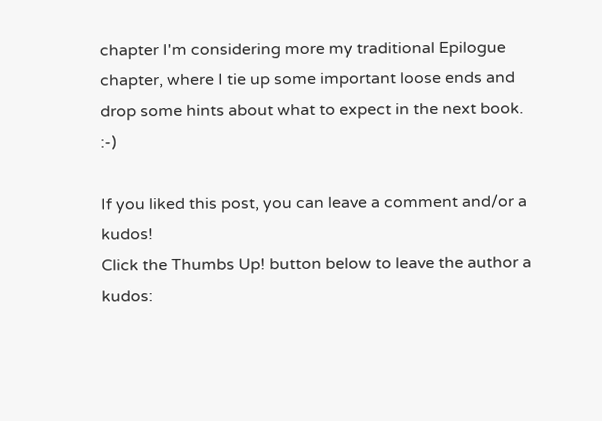chapter I'm considering more my traditional Epilogue chapter, where I tie up some important loose ends and drop some hints about what to expect in the next book. :-)

If you liked this post, you can leave a comment and/or a kudos!
Click the Thumbs Up! button below to leave the author a kudos: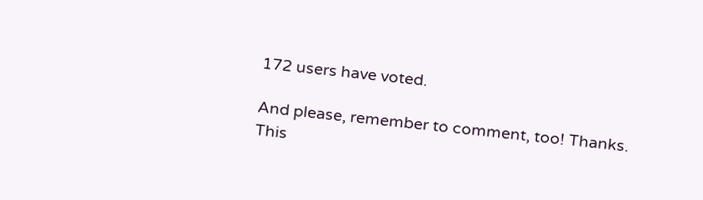172 users have voted.

And please, remember to comment, too! Thanks.
This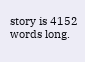story is 4152 words long.